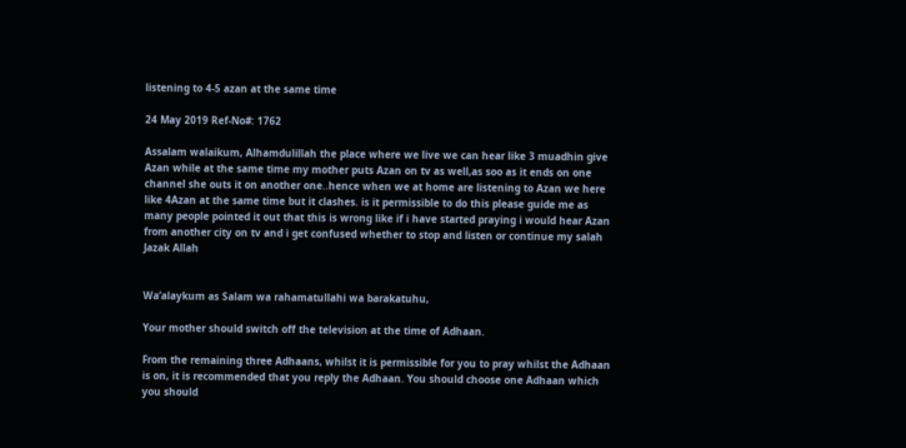listening to 4-5 azan at the same time

24 May 2019 Ref-No#: 1762

Assalam walaikum, Alhamdulillah the place where we live we can hear like 3 muadhin give Azan while at the same time my mother puts Azan on tv as well,as soo as it ends on one channel she outs it on another one..hence when we at home are listening to Azan we here like 4Azan at the same time but it clashes. is it permissible to do this please guide me as many people pointed it out that this is wrong like if i have started praying i would hear Azan from another city on tv and i get confused whether to stop and listen or continue my salah Jazak Allah


Wa’alaykum as Salam wa rahamatullahi wa barakatuhu,

Your mother should switch off the television at the time of Adhaan.

From the remaining three Adhaans, whilst it is permissible for you to pray whilst the Adhaan is on, it is recommended that you reply the Adhaan. You should choose one Adhaan which you should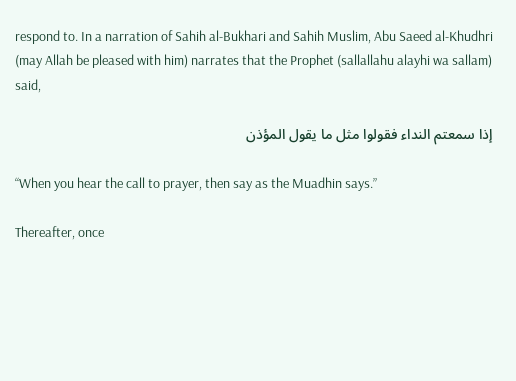respond to. In a narration of Sahih al-Bukhari and Sahih Muslim, Abu Saeed al-Khudhri (may Allah be pleased with him) narrates that the Prophet (sallallahu alayhi wa sallam) said,

إذا سمعتم النداء فقولوا مثل ما يقول المؤذن

“When you hear the call to prayer, then say as the Muadhin says.”

Thereafter, once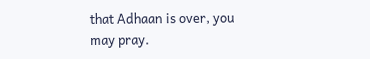that Adhaan is over, you may pray.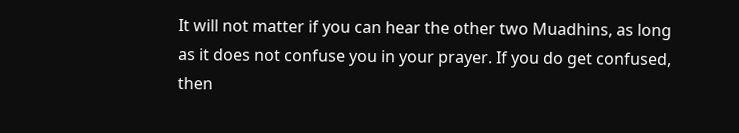It will not matter if you can hear the other two Muadhins, as long as it does not confuse you in your prayer. If you do get confused, then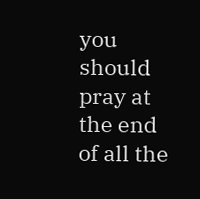you should pray at the end of all the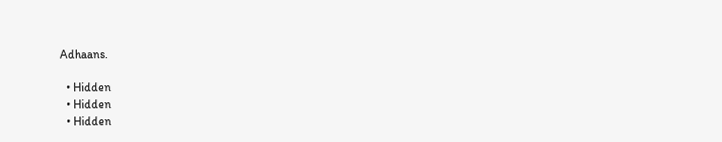Adhaans.

  • Hidden
  • Hidden
  • Hidden